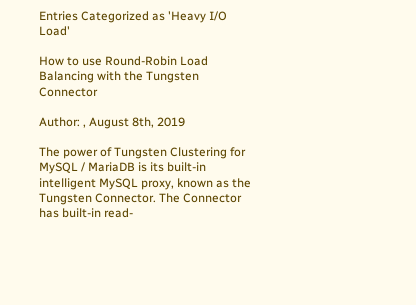Entries Categorized as 'Heavy I/O Load'

How to use Round-Robin Load Balancing with the Tungsten Connector

Author: , August 8th, 2019

The power of Tungsten Clustering for MySQL / MariaDB is its built-in intelligent MySQL proxy, known as the Tungsten Connector. The Connector has built-in read-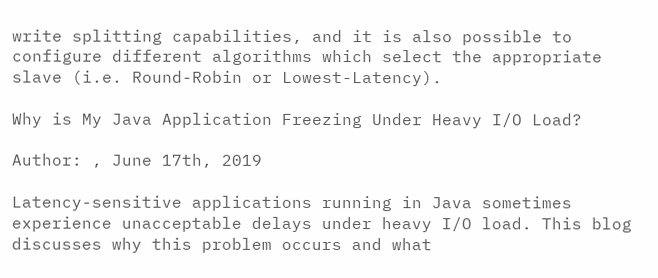write splitting capabilities, and it is also possible to configure different algorithms which select the appropriate slave (i.e. Round-Robin or Lowest-Latency).

Why is My Java Application Freezing Under Heavy I/O Load?

Author: , June 17th, 2019

Latency-sensitive applications running in Java sometimes experience unacceptable delays under heavy I/O load. This blog discusses why this problem occurs and what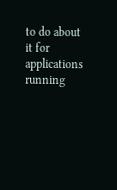to do about it for applications running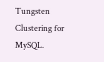Tungsten Clustering for MySQL.